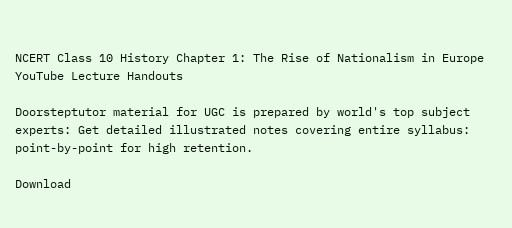NCERT Class 10 History Chapter 1: The Rise of Nationalism in Europe YouTube Lecture Handouts

Doorsteptutor material for UGC is prepared by world's top subject experts: Get detailed illustrated notes covering entire syllabus: point-by-point for high retention.

Download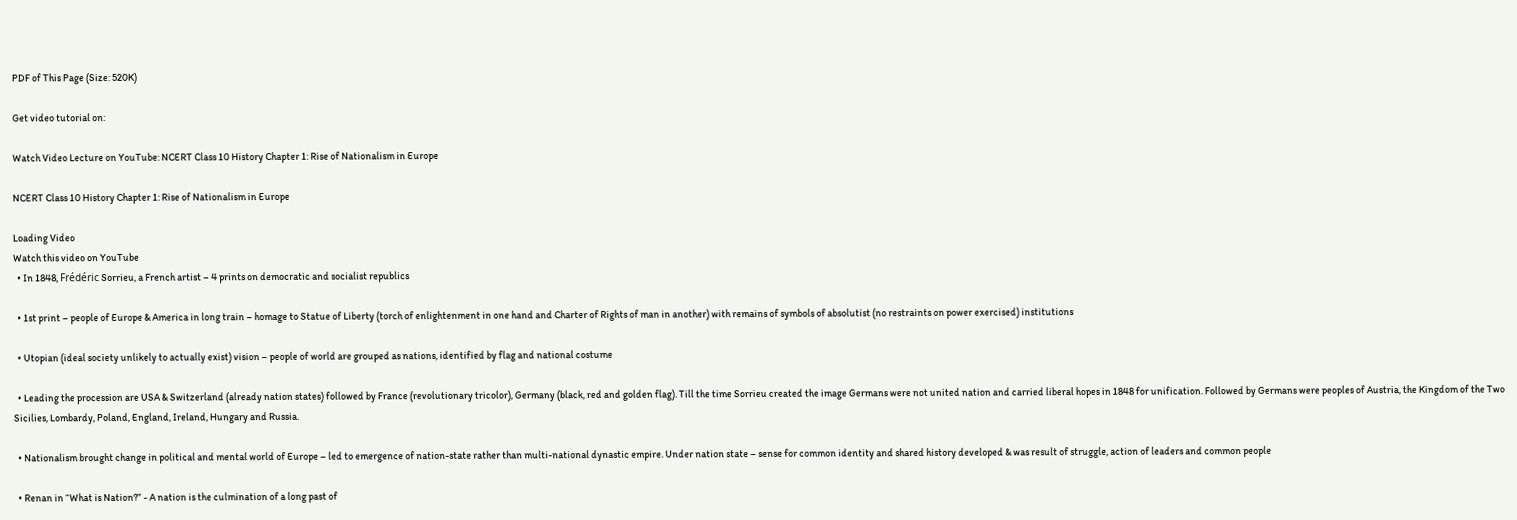PDF of This Page (Size: 520K)

Get video tutorial on:

Watch Video Lecture on YouTube: NCERT Class 10 History Chapter 1: Rise of Nationalism in Europe

NCERT Class 10 History Chapter 1: Rise of Nationalism in Europe

Loading Video
Watch this video on YouTube
  • In 1848, Frédéric Sorrieu, a French artist – 4 prints on democratic and socialist republics

  • 1st print – people of Europe & America in long train – homage to Statue of Liberty (torch of enlightenment in one hand and Charter of Rights of man in another) with remains of symbols of absolutist (no restraints on power exercised) institutions

  • Utopian (ideal society unlikely to actually exist) vision – people of world are grouped as nations, identified by flag and national costume

  • Leading the procession are USA & Switzerland (already nation states) followed by France (revolutionary tricolor), Germany (black, red and golden flag). Till the time Sorrieu created the image Germans were not united nation and carried liberal hopes in 1848 for unification. Followed by Germans were peoples of Austria, the Kingdom of the Two Sicilies, Lombardy, Poland, England, Ireland, Hungary and Russia.

  • Nationalism brought change in political and mental world of Europe – led to emergence of nation-state rather than multi-national dynastic empire. Under nation state – sense for common identity and shared history developed & was result of struggle, action of leaders and common people

  • Renan in “What is Nation?” - A nation is the culmination of a long past of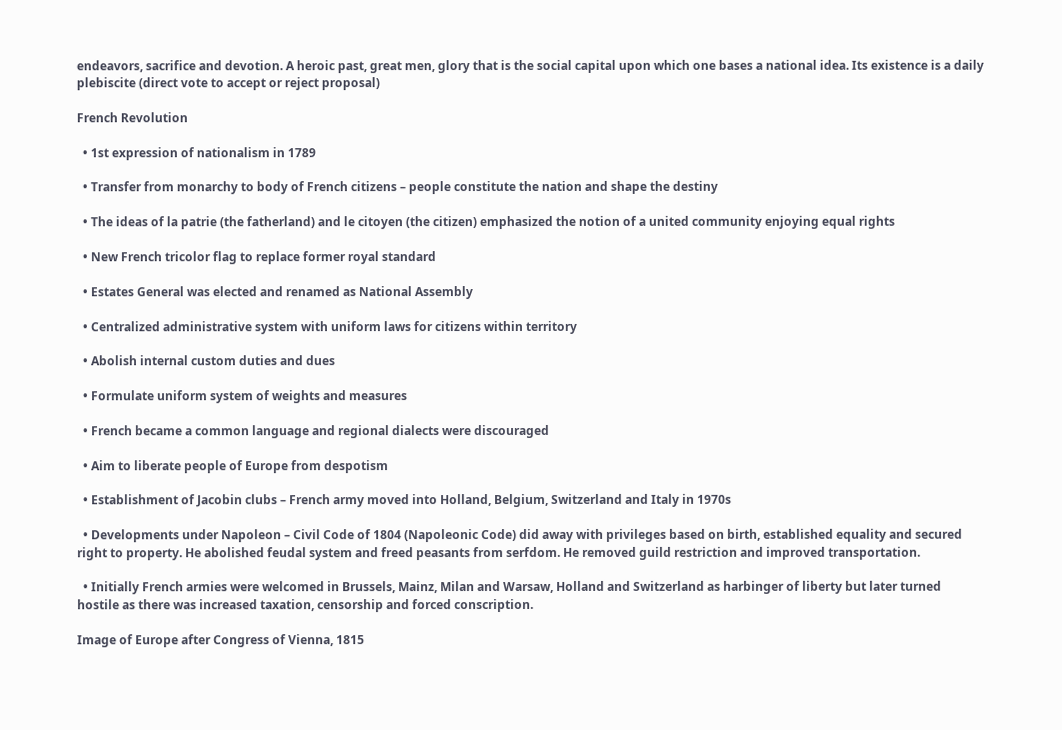endeavors, sacrifice and devotion. A heroic past, great men, glory that is the social capital upon which one bases a national idea. Its existence is a daily plebiscite (direct vote to accept or reject proposal)

French Revolution

  • 1st expression of nationalism in 1789

  • Transfer from monarchy to body of French citizens – people constitute the nation and shape the destiny

  • The ideas of la patrie (the fatherland) and le citoyen (the citizen) emphasized the notion of a united community enjoying equal rights

  • New French tricolor flag to replace former royal standard

  • Estates General was elected and renamed as National Assembly

  • Centralized administrative system with uniform laws for citizens within territory

  • Abolish internal custom duties and dues

  • Formulate uniform system of weights and measures

  • French became a common language and regional dialects were discouraged

  • Aim to liberate people of Europe from despotism

  • Establishment of Jacobin clubs – French army moved into Holland, Belgium, Switzerland and Italy in 1970s

  • Developments under Napoleon – Civil Code of 1804 (Napoleonic Code) did away with privileges based on birth, established equality and secured right to property. He abolished feudal system and freed peasants from serfdom. He removed guild restriction and improved transportation.

  • Initially French armies were welcomed in Brussels, Mainz, Milan and Warsaw, Holland and Switzerland as harbinger of liberty but later turned hostile as there was increased taxation, censorship and forced conscription.

Image of Europe after Congress of Vienna, 1815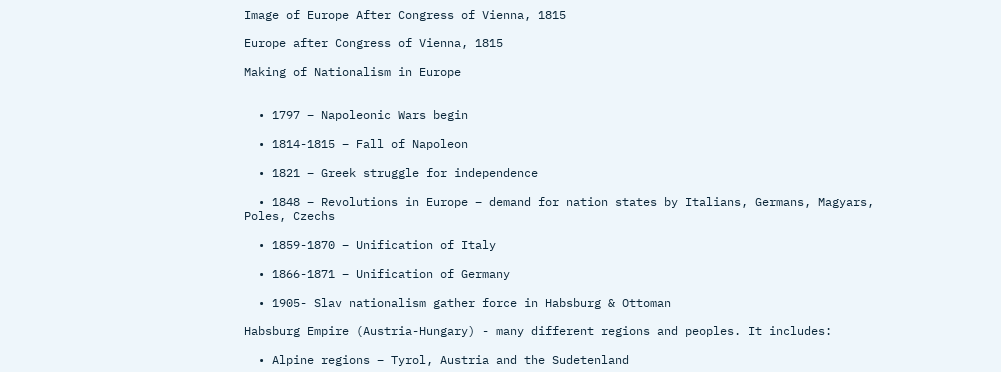Image of Europe After Congress of Vienna, 1815

Europe after Congress of Vienna, 1815

Making of Nationalism in Europe


  • 1797 – Napoleonic Wars begin

  • 1814-1815 – Fall of Napoleon

  • 1821 – Greek struggle for independence

  • 1848 – Revolutions in Europe – demand for nation states by Italians, Germans, Magyars, Poles, Czechs

  • 1859-1870 – Unification of Italy

  • 1866-1871 – Unification of Germany

  • 1905- Slav nationalism gather force in Habsburg & Ottoman

Habsburg Empire (Austria-Hungary) - many different regions and peoples. It includes:

  • Alpine regions – Tyrol, Austria and the Sudetenland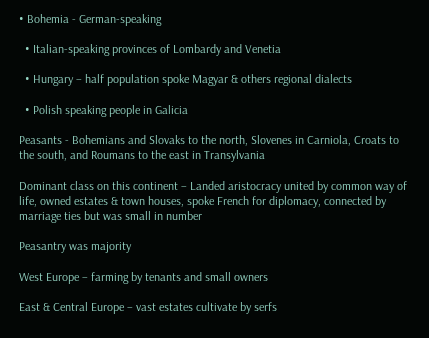• Bohemia - German-speaking

  • Italian-speaking provinces of Lombardy and Venetia

  • Hungary – half population spoke Magyar & others regional dialects

  • Polish speaking people in Galicia

Peasants - Bohemians and Slovaks to the north, Slovenes in Carniola, Croats to the south, and Roumans to the east in Transylvania

Dominant class on this continent – Landed aristocracy united by common way of life, owned estates & town houses, spoke French for diplomacy, connected by marriage ties but was small in number

Peasantry was majority

West Europe – farming by tenants and small owners

East & Central Europe – vast estates cultivate by serfs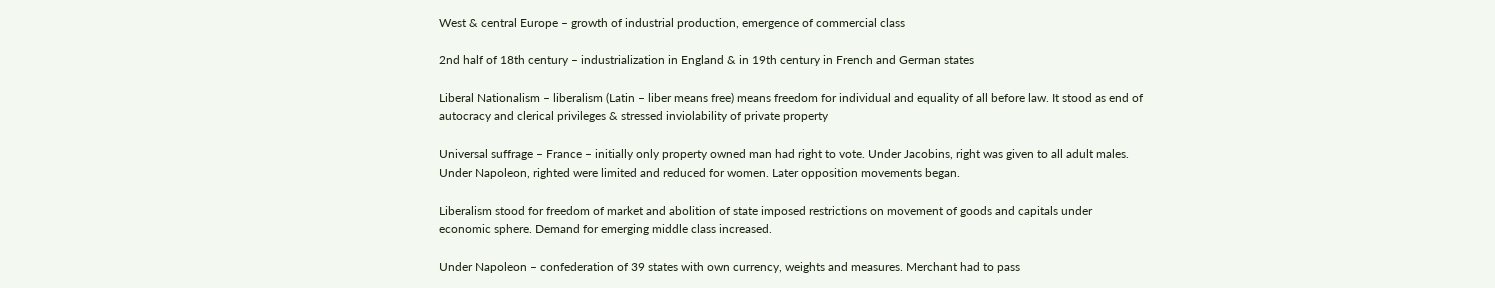West & central Europe – growth of industrial production, emergence of commercial class

2nd half of 18th century – industrialization in England & in 19th century in French and German states

Liberal Nationalism – liberalism (Latin – liber means free) means freedom for individual and equality of all before law. It stood as end of autocracy and clerical privileges & stressed inviolability of private property

Universal suffrage – France – initially only property owned man had right to vote. Under Jacobins, right was given to all adult males. Under Napoleon, righted were limited and reduced for women. Later opposition movements began.

Liberalism stood for freedom of market and abolition of state imposed restrictions on movement of goods and capitals under economic sphere. Demand for emerging middle class increased.

Under Napoleon – confederation of 39 states with own currency, weights and measures. Merchant had to pass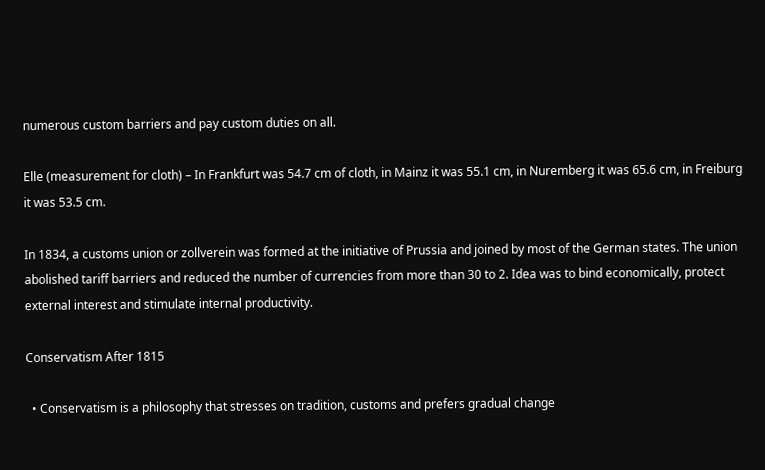numerous custom barriers and pay custom duties on all.

Elle (measurement for cloth) – In Frankfurt was 54.7 cm of cloth, in Mainz it was 55.1 cm, in Nuremberg it was 65.6 cm, in Freiburg it was 53.5 cm.

In 1834, a customs union or zollverein was formed at the initiative of Prussia and joined by most of the German states. The union abolished tariff barriers and reduced the number of currencies from more than 30 to 2. Idea was to bind economically, protect external interest and stimulate internal productivity.

Conservatism After 1815

  • Conservatism is a philosophy that stresses on tradition, customs and prefers gradual change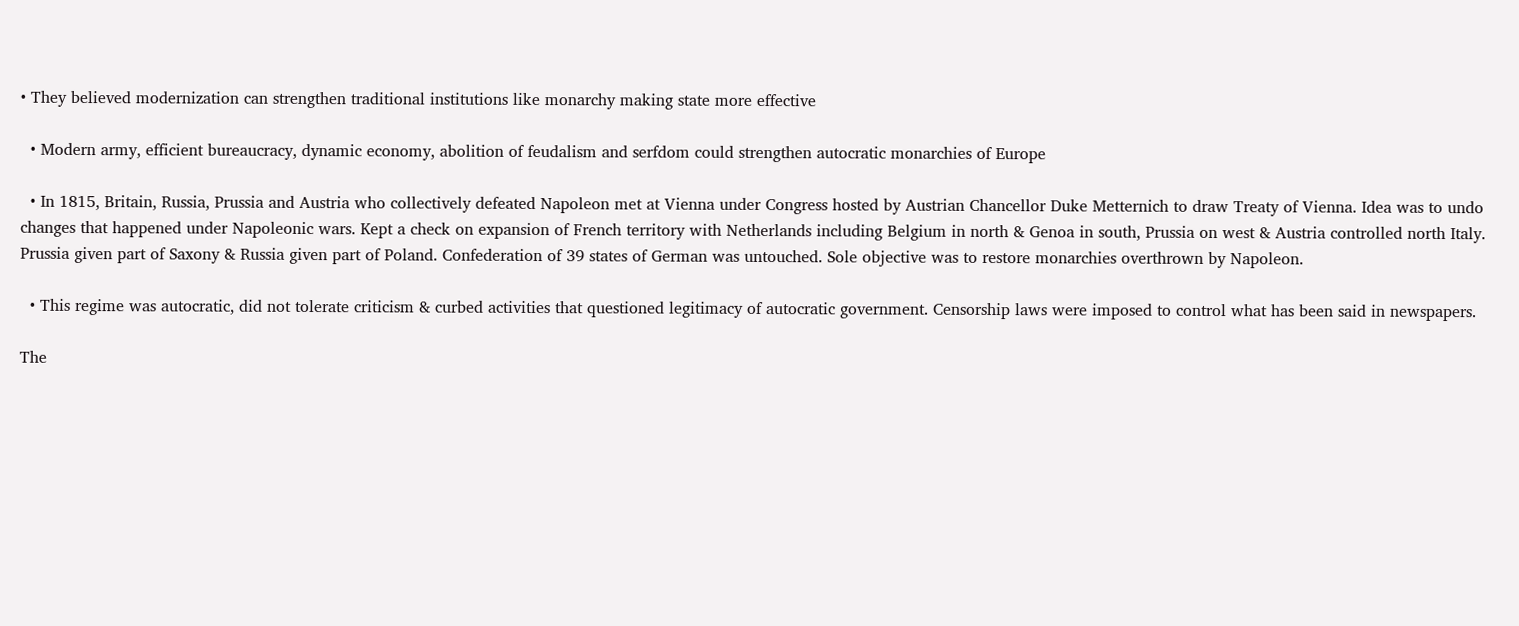• They believed modernization can strengthen traditional institutions like monarchy making state more effective

  • Modern army, efficient bureaucracy, dynamic economy, abolition of feudalism and serfdom could strengthen autocratic monarchies of Europe

  • In 1815, Britain, Russia, Prussia and Austria who collectively defeated Napoleon met at Vienna under Congress hosted by Austrian Chancellor Duke Metternich to draw Treaty of Vienna. Idea was to undo changes that happened under Napoleonic wars. Kept a check on expansion of French territory with Netherlands including Belgium in north & Genoa in south, Prussia on west & Austria controlled north Italy. Prussia given part of Saxony & Russia given part of Poland. Confederation of 39 states of German was untouched. Sole objective was to restore monarchies overthrown by Napoleon.

  • This regime was autocratic, did not tolerate criticism & curbed activities that questioned legitimacy of autocratic government. Censorship laws were imposed to control what has been said in newspapers.

The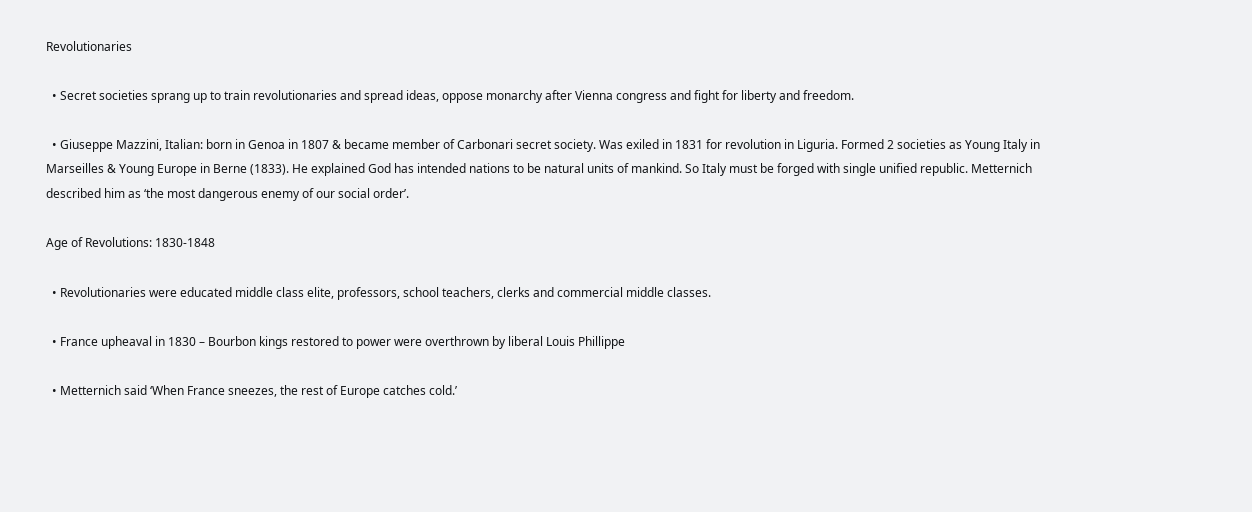Revolutionaries

  • Secret societies sprang up to train revolutionaries and spread ideas, oppose monarchy after Vienna congress and fight for liberty and freedom.

  • Giuseppe Mazzini, Italian: born in Genoa in 1807 & became member of Carbonari secret society. Was exiled in 1831 for revolution in Liguria. Formed 2 societies as Young Italy in Marseilles & Young Europe in Berne (1833). He explained God has intended nations to be natural units of mankind. So Italy must be forged with single unified republic. Metternich described him as ‘the most dangerous enemy of our social order’.

Age of Revolutions: 1830-1848

  • Revolutionaries were educated middle class elite, professors, school teachers, clerks and commercial middle classes.

  • France upheaval in 1830 – Bourbon kings restored to power were overthrown by liberal Louis Phillippe

  • Metternich said ‘When France sneezes, the rest of Europe catches cold.’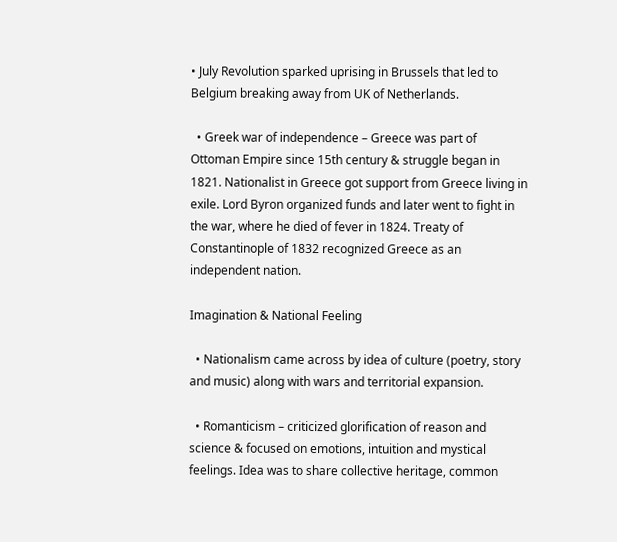• July Revolution sparked uprising in Brussels that led to Belgium breaking away from UK of Netherlands.

  • Greek war of independence – Greece was part of Ottoman Empire since 15th century & struggle began in 1821. Nationalist in Greece got support from Greece living in exile. Lord Byron organized funds and later went to fight in the war, where he died of fever in 1824. Treaty of Constantinople of 1832 recognized Greece as an independent nation.

Imagination & National Feeling

  • Nationalism came across by idea of culture (poetry, story and music) along with wars and territorial expansion.

  • Romanticism – criticized glorification of reason and science & focused on emotions, intuition and mystical feelings. Idea was to share collective heritage, common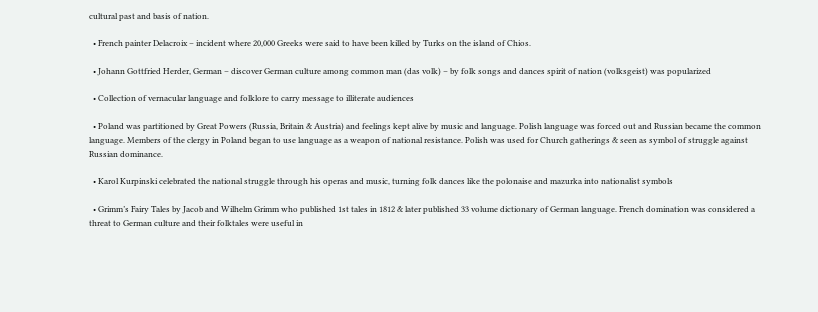cultural past and basis of nation.

  • French painter Delacroix – incident where 20,000 Greeks were said to have been killed by Turks on the island of Chios.

  • Johann Gottfried Herder, German – discover German culture among common man (das volk) – by folk songs and dances spirit of nation (volksgeist) was popularized

  • Collection of vernacular language and folklore to carry message to illiterate audiences

  • Poland was partitioned by Great Powers (Russia, Britain & Austria) and feelings kept alive by music and language. Polish language was forced out and Russian became the common language. Members of the clergy in Poland began to use language as a weapon of national resistance. Polish was used for Church gatherings & seen as symbol of struggle against Russian dominance.

  • Karol Kurpinski celebrated the national struggle through his operas and music, turning folk dances like the polonaise and mazurka into nationalist symbols

  • Grimm’s Fairy Tales by Jacob and Wilhelm Grimm who published 1st tales in 1812 & later published 33 volume dictionary of German language. French domination was considered a threat to German culture and their folktales were useful in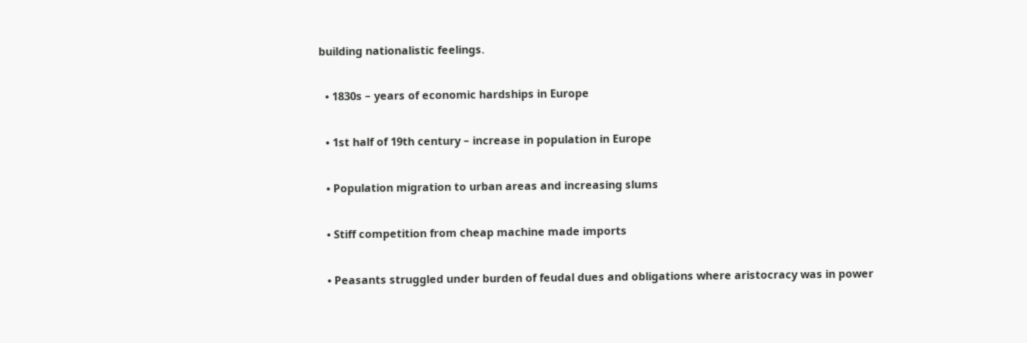building nationalistic feelings.

  • 1830s – years of economic hardships in Europe

  • 1st half of 19th century – increase in population in Europe

  • Population migration to urban areas and increasing slums

  • Stiff competition from cheap machine made imports

  • Peasants struggled under burden of feudal dues and obligations where aristocracy was in power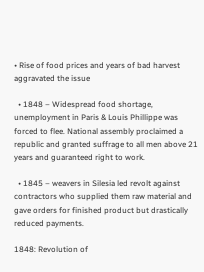• Rise of food prices and years of bad harvest aggravated the issue

  • 1848 – Widespread food shortage, unemployment in Paris & Louis Phillippe was forced to flee. National assembly proclaimed a republic and granted suffrage to all men above 21 years and guaranteed right to work.

  • 1845 – weavers in Silesia led revolt against contractors who supplied them raw material and gave orders for finished product but drastically reduced payments.

1848: Revolution of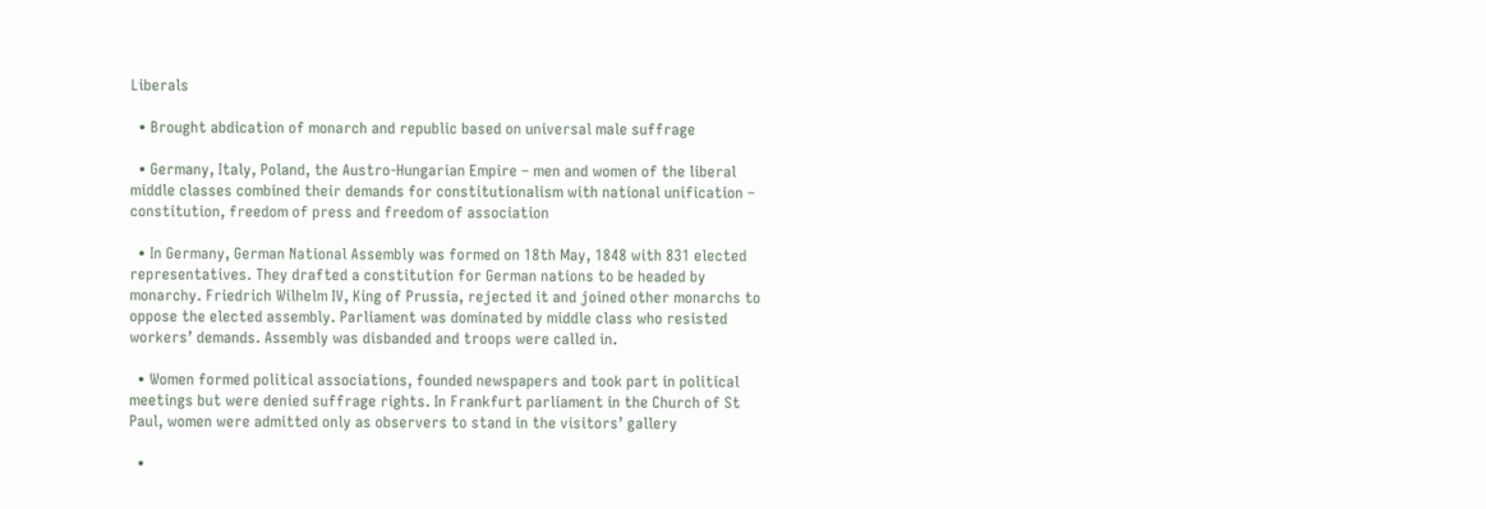Liberals

  • Brought abdication of monarch and republic based on universal male suffrage

  • Germany, Italy, Poland, the Austro-Hungarian Empire – men and women of the liberal middle classes combined their demands for constitutionalism with national unification – constitution, freedom of press and freedom of association

  • In Germany, German National Assembly was formed on 18th May, 1848 with 831 elected representatives. They drafted a constitution for German nations to be headed by monarchy. Friedrich Wilhelm IV, King of Prussia, rejected it and joined other monarchs to oppose the elected assembly. Parliament was dominated by middle class who resisted workers’ demands. Assembly was disbanded and troops were called in.

  • Women formed political associations, founded newspapers and took part in political meetings but were denied suffrage rights. In Frankfurt parliament in the Church of St Paul, women were admitted only as observers to stand in the visitors’ gallery

  •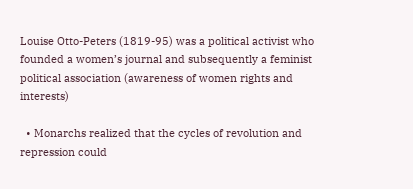Louise Otto-Peters (1819-95) was a political activist who founded a women’s journal and subsequently a feminist political association (awareness of women rights and interests)

  • Monarchs realized that the cycles of revolution and repression could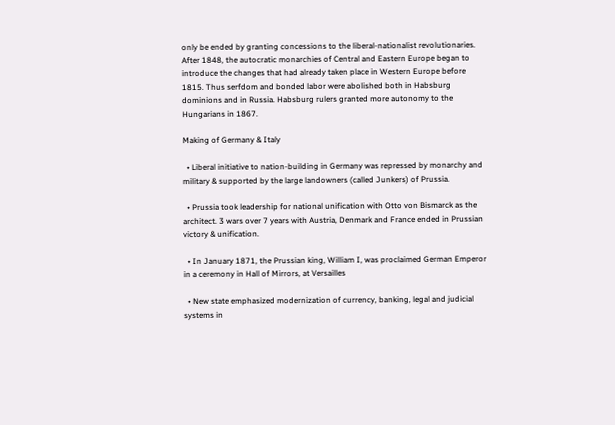only be ended by granting concessions to the liberal-nationalist revolutionaries. After 1848, the autocratic monarchies of Central and Eastern Europe began to introduce the changes that had already taken place in Western Europe before 1815. Thus serfdom and bonded labor were abolished both in Habsburg dominions and in Russia. Habsburg rulers granted more autonomy to the Hungarians in 1867.

Making of Germany & Italy

  • Liberal initiative to nation-building in Germany was repressed by monarchy and military & supported by the large landowners (called Junkers) of Prussia.

  • Prussia took leadership for national unification with Otto von Bismarck as the architect. 3 wars over 7 years with Austria, Denmark and France ended in Prussian victory & unification.

  • In January 1871, the Prussian king, William I, was proclaimed German Emperor in a ceremony in Hall of Mirrors, at Versailles

  • New state emphasized modernization of currency, banking, legal and judicial systems in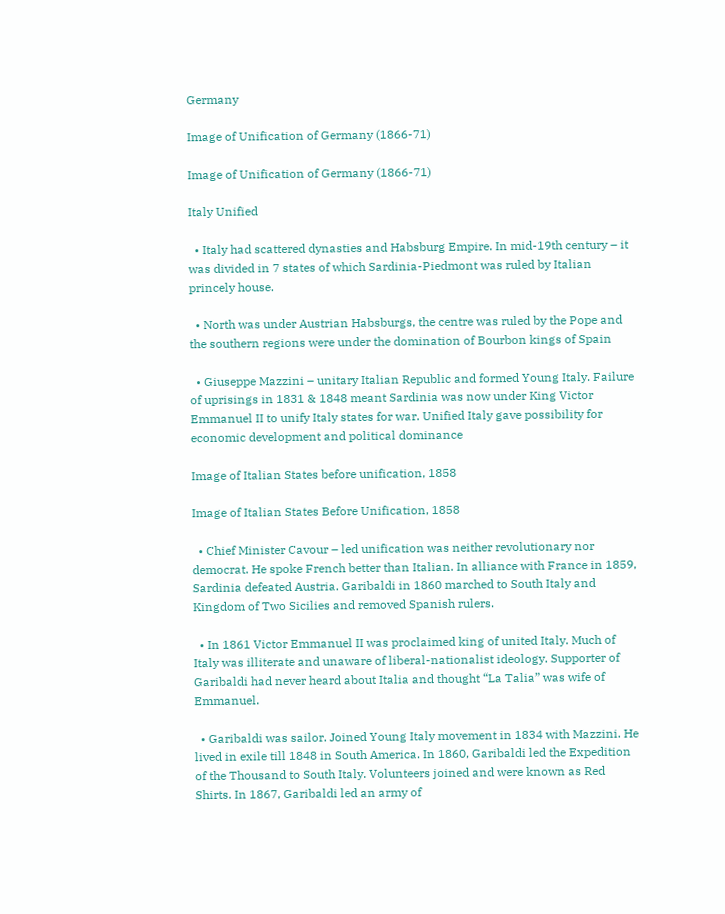Germany

Image of Unification of Germany (1866-71)

Image of Unification of Germany (1866-71)

Italy Unified

  • Italy had scattered dynasties and Habsburg Empire. In mid-19th century – it was divided in 7 states of which Sardinia-Piedmont was ruled by Italian princely house.

  • North was under Austrian Habsburgs, the centre was ruled by the Pope and the southern regions were under the domination of Bourbon kings of Spain

  • Giuseppe Mazzini – unitary Italian Republic and formed Young Italy. Failure of uprisings in 1831 & 1848 meant Sardinia was now under King Victor Emmanuel II to unify Italy states for war. Unified Italy gave possibility for economic development and political dominance

Image of Italian States before unification, 1858

Image of Italian States Before Unification, 1858

  • Chief Minister Cavour – led unification was neither revolutionary nor democrat. He spoke French better than Italian. In alliance with France in 1859, Sardinia defeated Austria. Garibaldi in 1860 marched to South Italy and Kingdom of Two Sicilies and removed Spanish rulers.

  • In 1861 Victor Emmanuel II was proclaimed king of united Italy. Much of Italy was illiterate and unaware of liberal-nationalist ideology. Supporter of Garibaldi had never heard about Italia and thought “La Talia” was wife of Emmanuel.

  • Garibaldi was sailor. Joined Young Italy movement in 1834 with Mazzini. He lived in exile till 1848 in South America. In 1860, Garibaldi led the Expedition of the Thousand to South Italy. Volunteers joined and were known as Red Shirts. In 1867, Garibaldi led an army of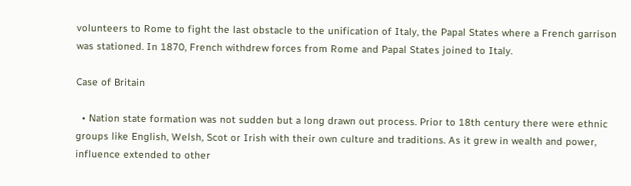volunteers to Rome to fight the last obstacle to the unification of Italy, the Papal States where a French garrison was stationed. In 1870, French withdrew forces from Rome and Papal States joined to Italy.

Case of Britain

  • Nation state formation was not sudden but a long drawn out process. Prior to 18th century there were ethnic groups like English, Welsh, Scot or Irish with their own culture and traditions. As it grew in wealth and power, influence extended to other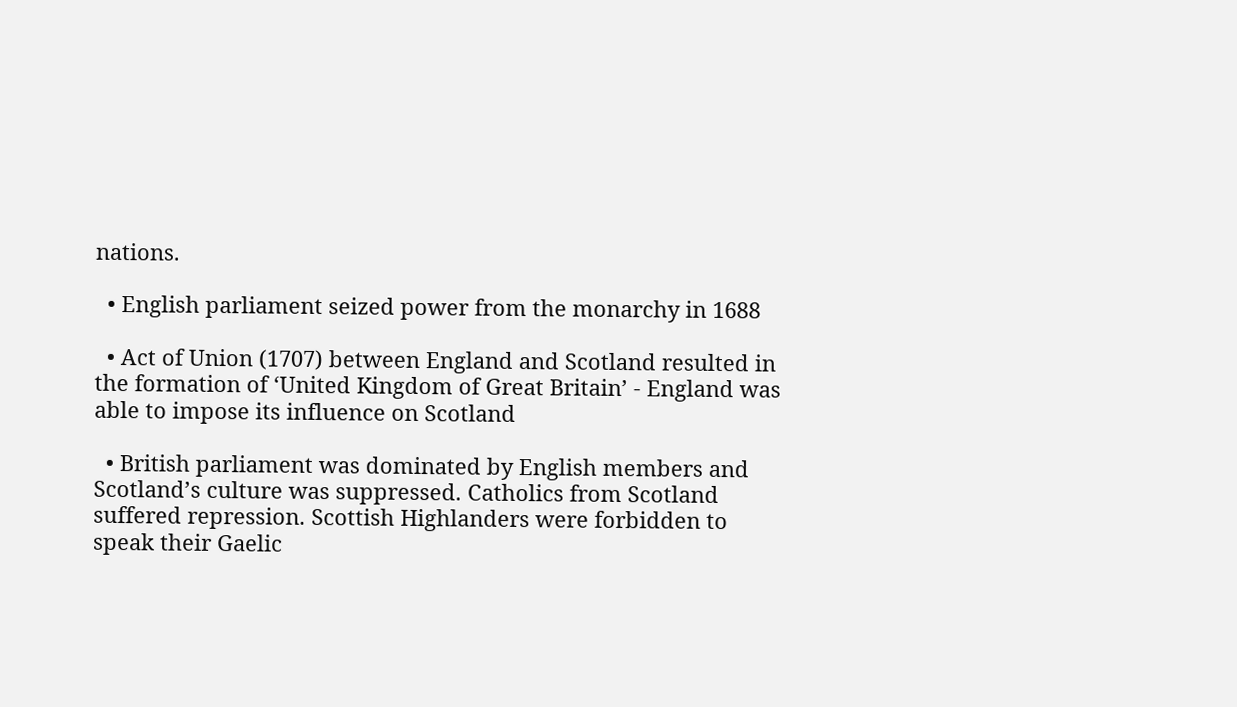nations.

  • English parliament seized power from the monarchy in 1688

  • Act of Union (1707) between England and Scotland resulted in the formation of ‘United Kingdom of Great Britain’ - England was able to impose its influence on Scotland

  • British parliament was dominated by English members and Scotland’s culture was suppressed. Catholics from Scotland suffered repression. Scottish Highlanders were forbidden to speak their Gaelic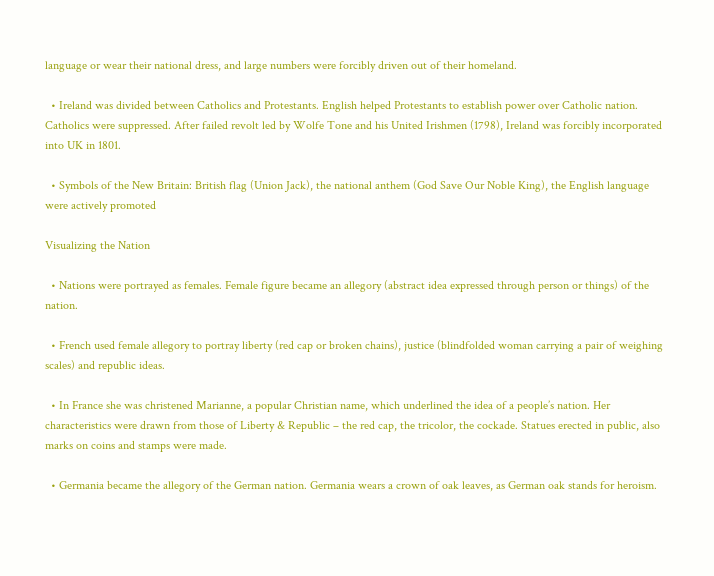language or wear their national dress, and large numbers were forcibly driven out of their homeland.

  • Ireland was divided between Catholics and Protestants. English helped Protestants to establish power over Catholic nation. Catholics were suppressed. After failed revolt led by Wolfe Tone and his United Irishmen (1798), Ireland was forcibly incorporated into UK in 1801.

  • Symbols of the New Britain: British flag (Union Jack), the national anthem (God Save Our Noble King), the English language were actively promoted

Visualizing the Nation

  • Nations were portrayed as females. Female figure became an allegory (abstract idea expressed through person or things) of the nation.

  • French used female allegory to portray liberty (red cap or broken chains), justice (blindfolded woman carrying a pair of weighing scales) and republic ideas.

  • In France she was christened Marianne, a popular Christian name, which underlined the idea of a people’s nation. Her characteristics were drawn from those of Liberty & Republic – the red cap, the tricolor, the cockade. Statues erected in public, also marks on coins and stamps were made.

  • Germania became the allegory of the German nation. Germania wears a crown of oak leaves, as German oak stands for heroism.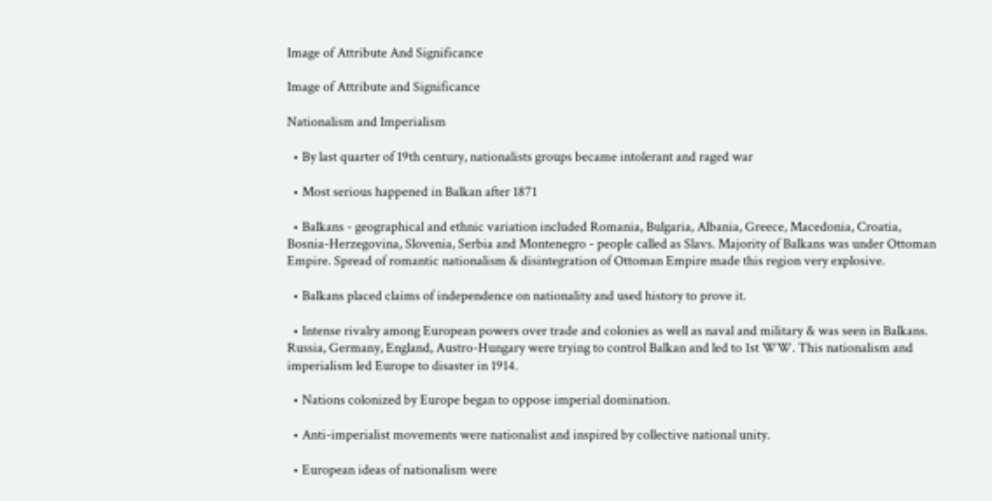Image of Attribute And Significance

Image of Attribute and Significance

Nationalism and Imperialism

  • By last quarter of 19th century, nationalists groups became intolerant and raged war

  • Most serious happened in Balkan after 1871

  • Balkans - geographical and ethnic variation included Romania, Bulgaria, Albania, Greece, Macedonia, Croatia, Bosnia-Herzegovina, Slovenia, Serbia and Montenegro - people called as Slavs. Majority of Balkans was under Ottoman Empire. Spread of romantic nationalism & disintegration of Ottoman Empire made this region very explosive.

  • Balkans placed claims of independence on nationality and used history to prove it.

  • Intense rivalry among European powers over trade and colonies as well as naval and military & was seen in Balkans. Russia, Germany, England, Austro-Hungary were trying to control Balkan and led to 1st WW. This nationalism and imperialism led Europe to disaster in 1914.

  • Nations colonized by Europe began to oppose imperial domination.

  • Anti-imperialist movements were nationalist and inspired by collective national unity.

  • European ideas of nationalism were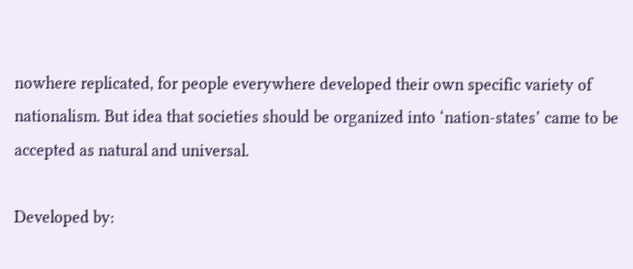nowhere replicated, for people everywhere developed their own specific variety of nationalism. But idea that societies should be organized into ‘nation-states’ came to be accepted as natural and universal.

Developed by: